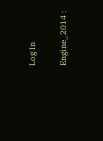Log In

Engine_2014 :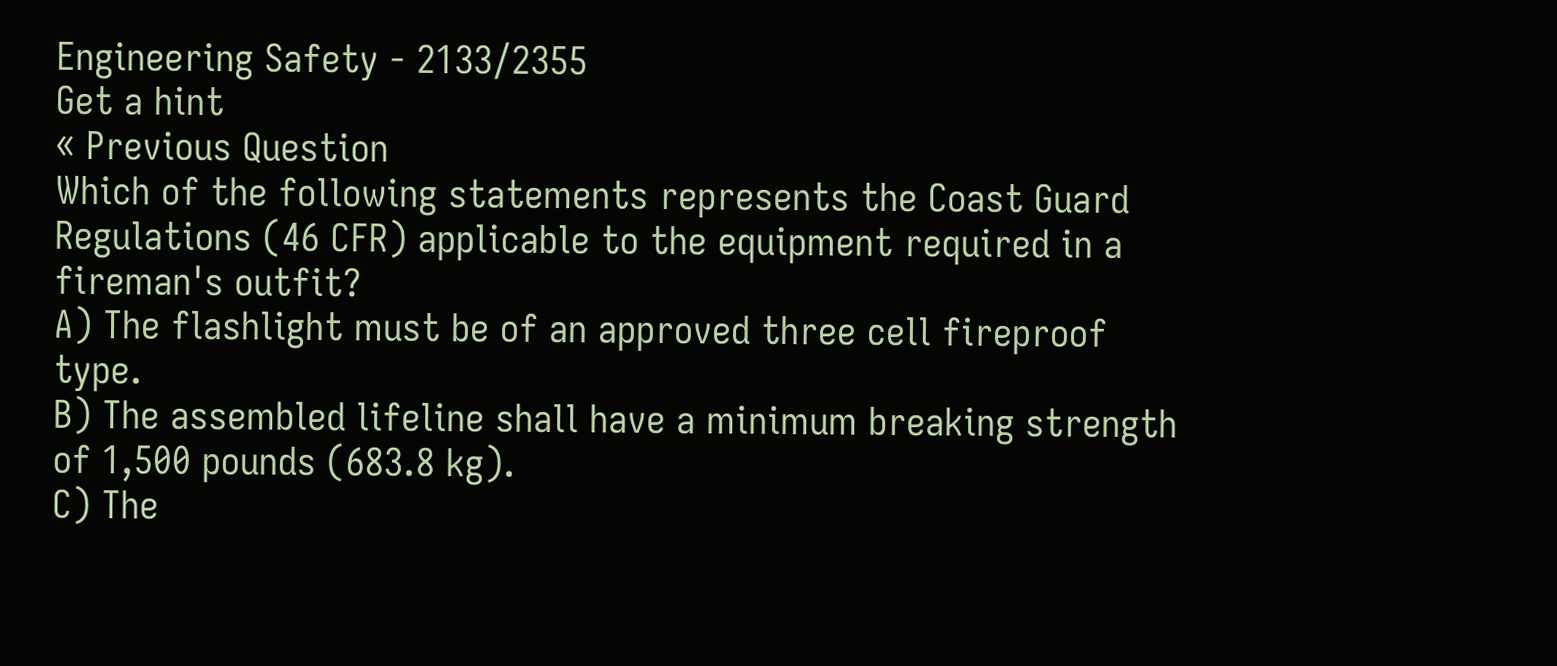Engineering Safety - 2133/2355
Get a hint
« Previous Question
Which of the following statements represents the Coast Guard Regulations (46 CFR) applicable to the equipment required in a fireman's outfit?
A) The flashlight must be of an approved three cell fireproof  type.
B) The assembled lifeline shall have a minimum breaking strength of 1,500 pounds (683.8 kg).
C) The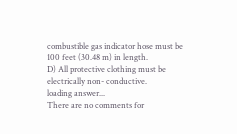combustible gas indicator hose must be 100 feet (30.48 m) in length.
D) All protective clothing must be electrically non- conductive.
loading answer...
There are no comments for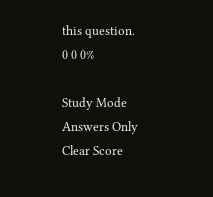this question.
0 0 0%

Study Mode
Answers Only
Clear Score